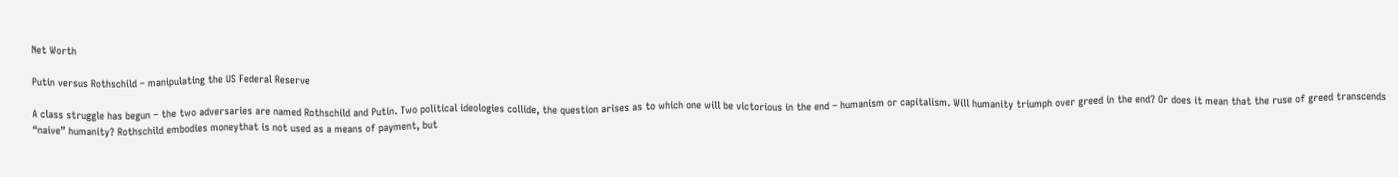Net Worth

Putin versus Rothschild – manipulating the US Federal Reserve

A class struggle has begun – the two adversaries are named Rothschild and Putin. Two political ideologies collide, the question arises as to which one will be victorious in the end – humanism or capitalism. Will humanity triumph over greed in the end? Or does it mean that the ruse of greed transcends “naive” humanity? Rothschild embodies moneythat is not used as a means of payment, but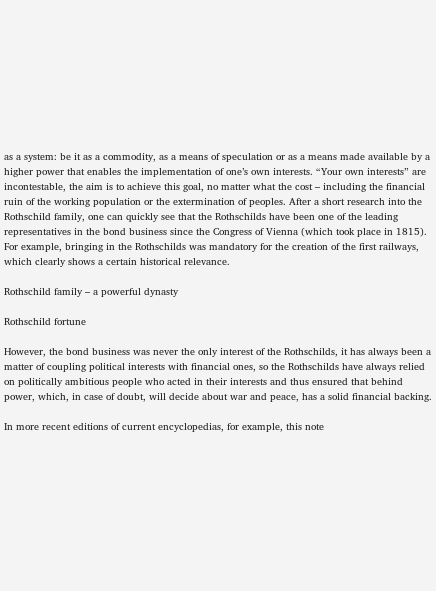as a system: be it as a commodity, as a means of speculation or as a means made available by a higher power that enables the implementation of one’s own interests. “Your own interests” are incontestable, the aim is to achieve this goal, no matter what the cost – including the financial ruin of the working population or the extermination of peoples. After a short research into the Rothschild family, one can quickly see that the Rothschilds have been one of the leading representatives in the bond business since the Congress of Vienna (which took place in 1815). For example, bringing in the Rothschilds was mandatory for the creation of the first railways, which clearly shows a certain historical relevance.

Rothschild family – a powerful dynasty

Rothschild fortune

However, the bond business was never the only interest of the Rothschilds, it has always been a matter of coupling political interests with financial ones, so the Rothschilds have always relied on politically ambitious people who acted in their interests and thus ensured that behind power, which, in case of doubt, will decide about war and peace, has a solid financial backing.

In more recent editions of current encyclopedias, for example, this note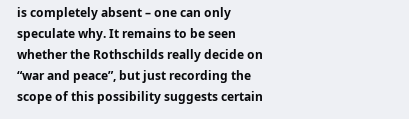is completely absent – one can only speculate why. It remains to be seen whether the Rothschilds really decide on “war and peace”, but just recording the scope of this possibility suggests certain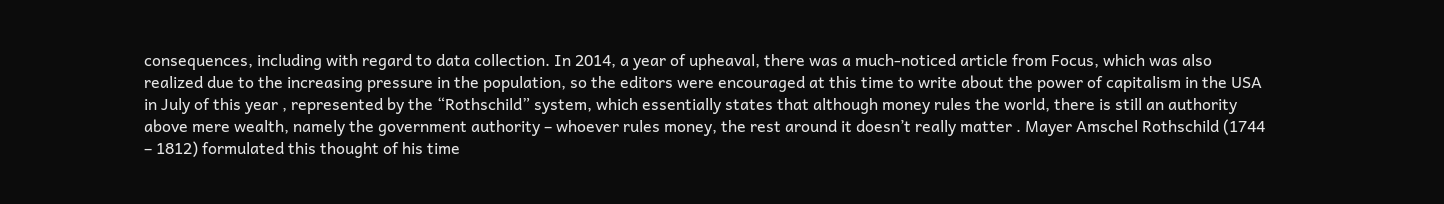consequences, including with regard to data collection. In 2014, a year of upheaval, there was a much-noticed article from Focus, which was also realized due to the increasing pressure in the population, so the editors were encouraged at this time to write about the power of capitalism in the USA in July of this year , represented by the “Rothschild” system, which essentially states that although money rules the world, there is still an authority above mere wealth, namely the government authority – whoever rules money, the rest around it doesn’t really matter . Mayer Amschel Rothschild (1744 – 1812) formulated this thought of his time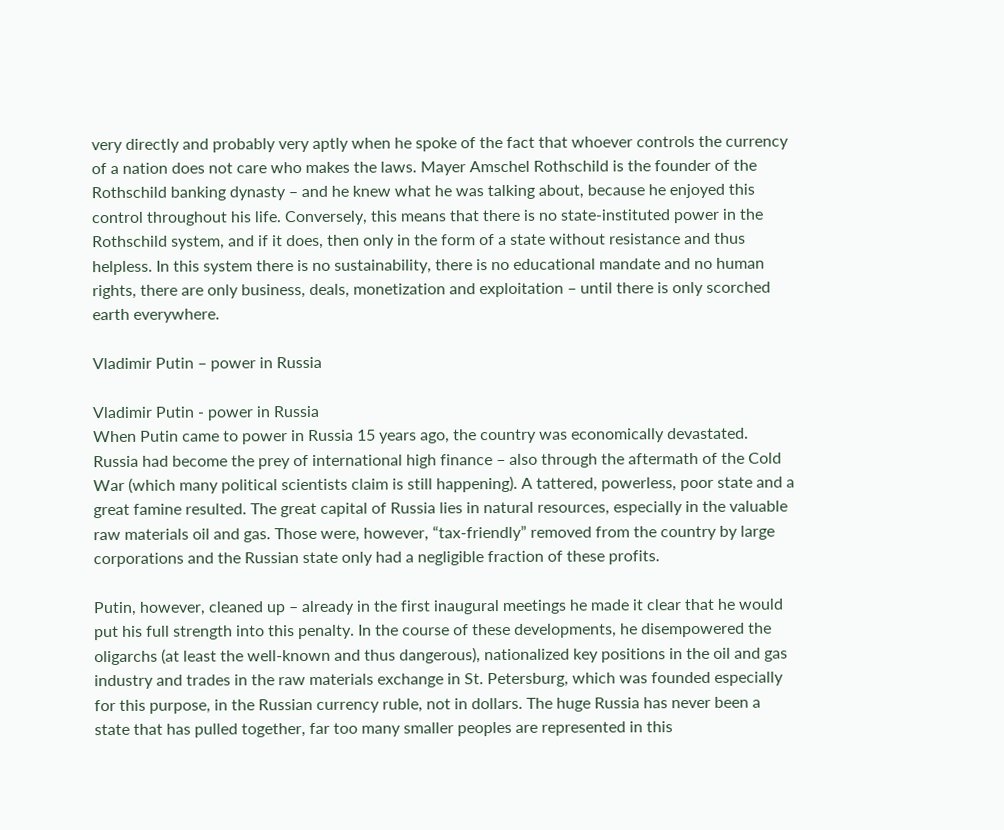very directly and probably very aptly when he spoke of the fact that whoever controls the currency of a nation does not care who makes the laws. Mayer Amschel Rothschild is the founder of the Rothschild banking dynasty – and he knew what he was talking about, because he enjoyed this control throughout his life. Conversely, this means that there is no state-instituted power in the Rothschild system, and if it does, then only in the form of a state without resistance and thus helpless. In this system there is no sustainability, there is no educational mandate and no human rights, there are only business, deals, monetization and exploitation – until there is only scorched earth everywhere.

Vladimir Putin – power in Russia

Vladimir Putin - power in Russia
When Putin came to power in Russia 15 years ago, the country was economically devastated. Russia had become the prey of international high finance – also through the aftermath of the Cold War (which many political scientists claim is still happening). A tattered, powerless, poor state and a great famine resulted. The great capital of Russia lies in natural resources, especially in the valuable raw materials oil and gas. Those were, however, “tax-friendly” removed from the country by large corporations and the Russian state only had a negligible fraction of these profits.

Putin, however, cleaned up – already in the first inaugural meetings he made it clear that he would put his full strength into this penalty. In the course of these developments, he disempowered the oligarchs (at least the well-known and thus dangerous), nationalized key positions in the oil and gas industry and trades in the raw materials exchange in St. Petersburg, which was founded especially for this purpose, in the Russian currency ruble, not in dollars. The huge Russia has never been a state that has pulled together, far too many smaller peoples are represented in this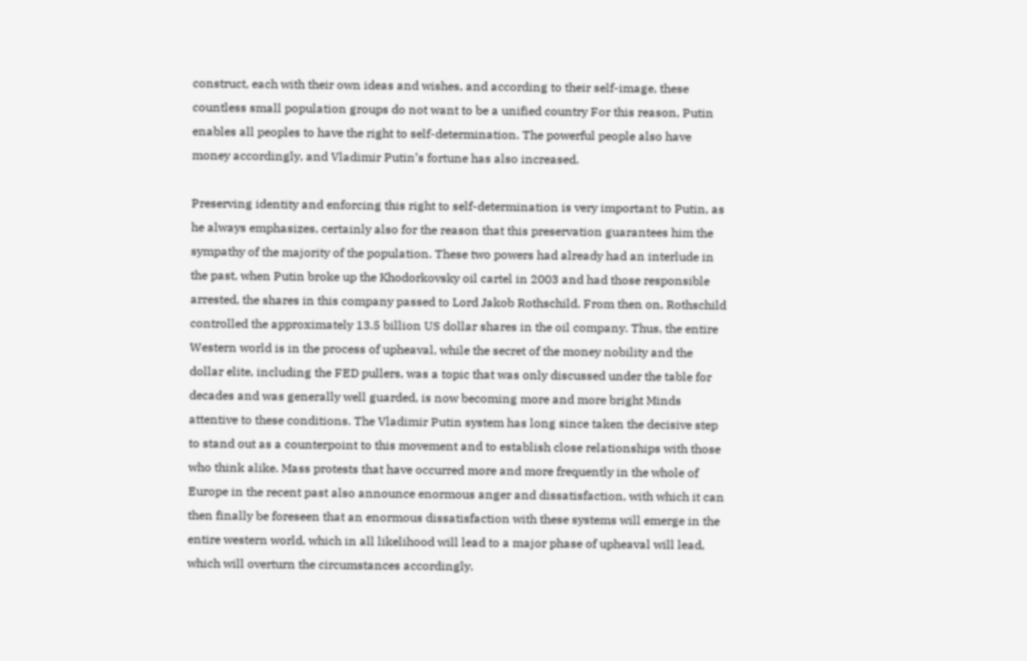construct, each with their own ideas and wishes, and according to their self-image, these countless small population groups do not want to be a unified country For this reason, Putin enables all peoples to have the right to self-determination. The powerful people also have money accordingly, and Vladimir Putin’s fortune has also increased.

Preserving identity and enforcing this right to self-determination is very important to Putin, as he always emphasizes, certainly also for the reason that this preservation guarantees him the sympathy of the majority of the population. These two powers had already had an interlude in the past, when Putin broke up the Khodorkovsky oil cartel in 2003 and had those responsible arrested, the shares in this company passed to Lord Jakob Rothschild. From then on, Rothschild controlled the approximately 13.5 billion US dollar shares in the oil company. Thus, the entire Western world is in the process of upheaval, while the secret of the money nobility and the dollar elite, including the FED pullers, was a topic that was only discussed under the table for decades and was generally well guarded, is now becoming more and more bright Minds attentive to these conditions. The Vladimir Putin system has long since taken the decisive step to stand out as a counterpoint to this movement and to establish close relationships with those who think alike. Mass protests that have occurred more and more frequently in the whole of Europe in the recent past also announce enormous anger and dissatisfaction, with which it can then finally be foreseen that an enormous dissatisfaction with these systems will emerge in the entire western world, which in all likelihood will lead to a major phase of upheaval will lead, which will overturn the circumstances accordingly.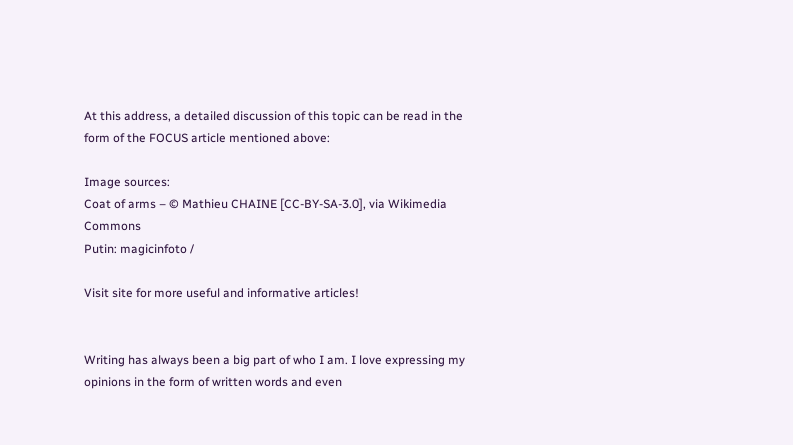At this address, a detailed discussion of this topic can be read in the form of the FOCUS article mentioned above:

Image sources:
Coat of arms – © Mathieu CHAINE [CC-BY-SA-3.0], via Wikimedia Commons
Putin: magicinfoto /

Visit site for more useful and informative articles!


Writing has always been a big part of who I am. I love expressing my opinions in the form of written words and even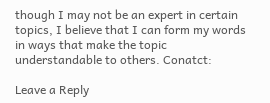though I may not be an expert in certain topics, I believe that I can form my words in ways that make the topic understandable to others. Conatct:

Leave a Reply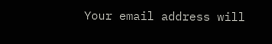Your email address will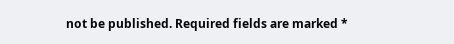not be published. Required fields are marked *